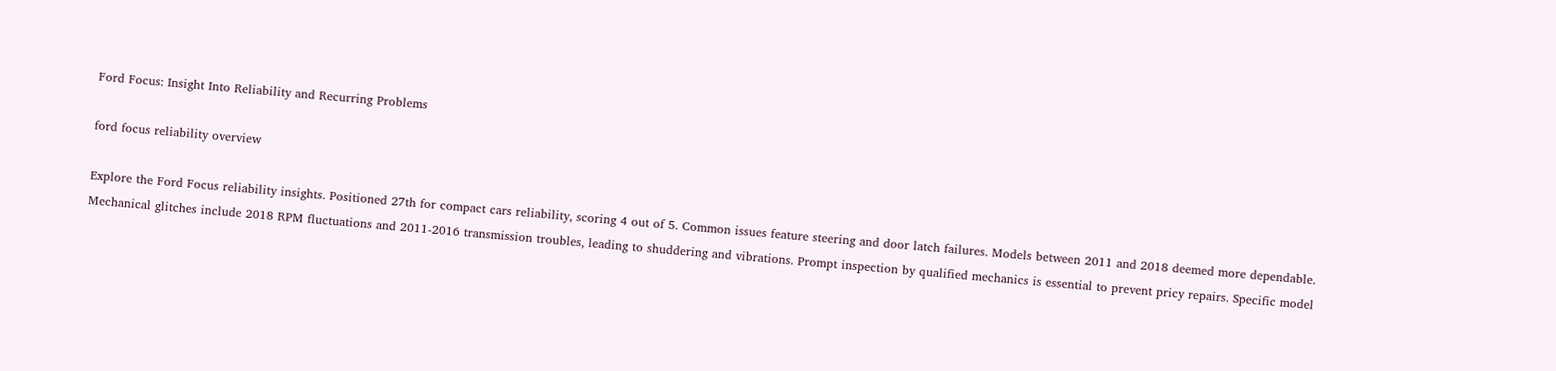Ford Focus: Insight Into Reliability and Recurring Problems

ford focus reliability overview

Explore the Ford Focus reliability insights. Positioned 27th for compact cars reliability, scoring 4 out of 5. Common issues feature steering and door latch failures. Models between 2011 and 2018 deemed more dependable. Mechanical glitches include 2018 RPM fluctuations and 2011-2016 transmission troubles, leading to shuddering and vibrations. Prompt inspection by qualified mechanics is essential to prevent pricy repairs. Specific model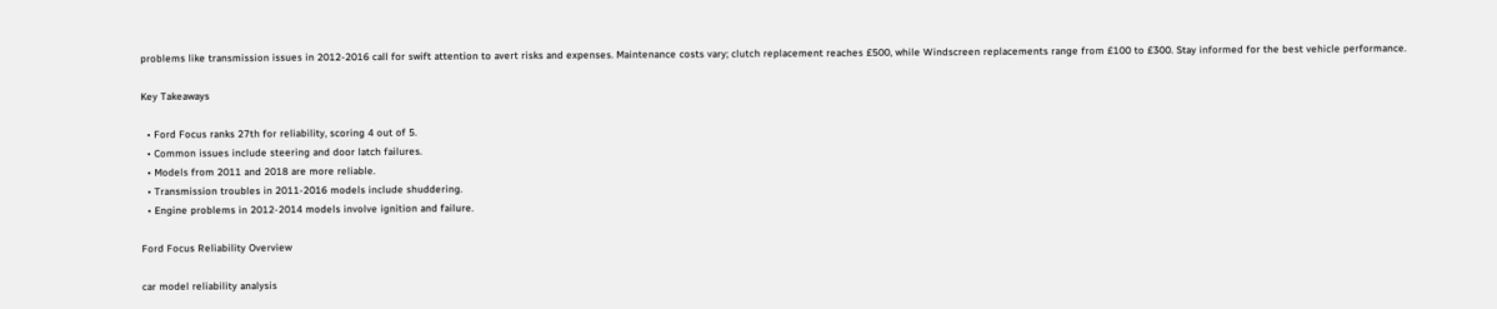problems like transmission issues in 2012-2016 call for swift attention to avert risks and expenses. Maintenance costs vary; clutch replacement reaches £500, while Windscreen replacements range from £100 to £300. Stay informed for the best vehicle performance.

Key Takeaways

  • Ford Focus ranks 27th for reliability, scoring 4 out of 5.
  • Common issues include steering and door latch failures.
  • Models from 2011 and 2018 are more reliable.
  • Transmission troubles in 2011-2016 models include shuddering.
  • Engine problems in 2012-2014 models involve ignition and failure.

Ford Focus Reliability Overview

car model reliability analysis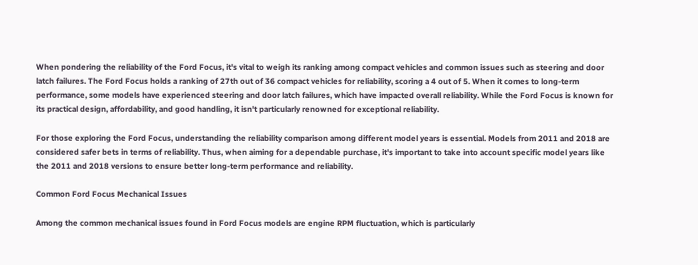When pondering the reliability of the Ford Focus, it's vital to weigh its ranking among compact vehicles and common issues such as steering and door latch failures. The Ford Focus holds a ranking of 27th out of 36 compact vehicles for reliability, scoring a 4 out of 5. When it comes to long-term performance, some models have experienced steering and door latch failures, which have impacted overall reliability. While the Ford Focus is known for its practical design, affordability, and good handling, it isn't particularly renowned for exceptional reliability.

For those exploring the Ford Focus, understanding the reliability comparison among different model years is essential. Models from 2011 and 2018 are considered safer bets in terms of reliability. Thus, when aiming for a dependable purchase, it's important to take into account specific model years like the 2011 and 2018 versions to ensure better long-term performance and reliability.

Common Ford Focus Mechanical Issues

Among the common mechanical issues found in Ford Focus models are engine RPM fluctuation, which is particularly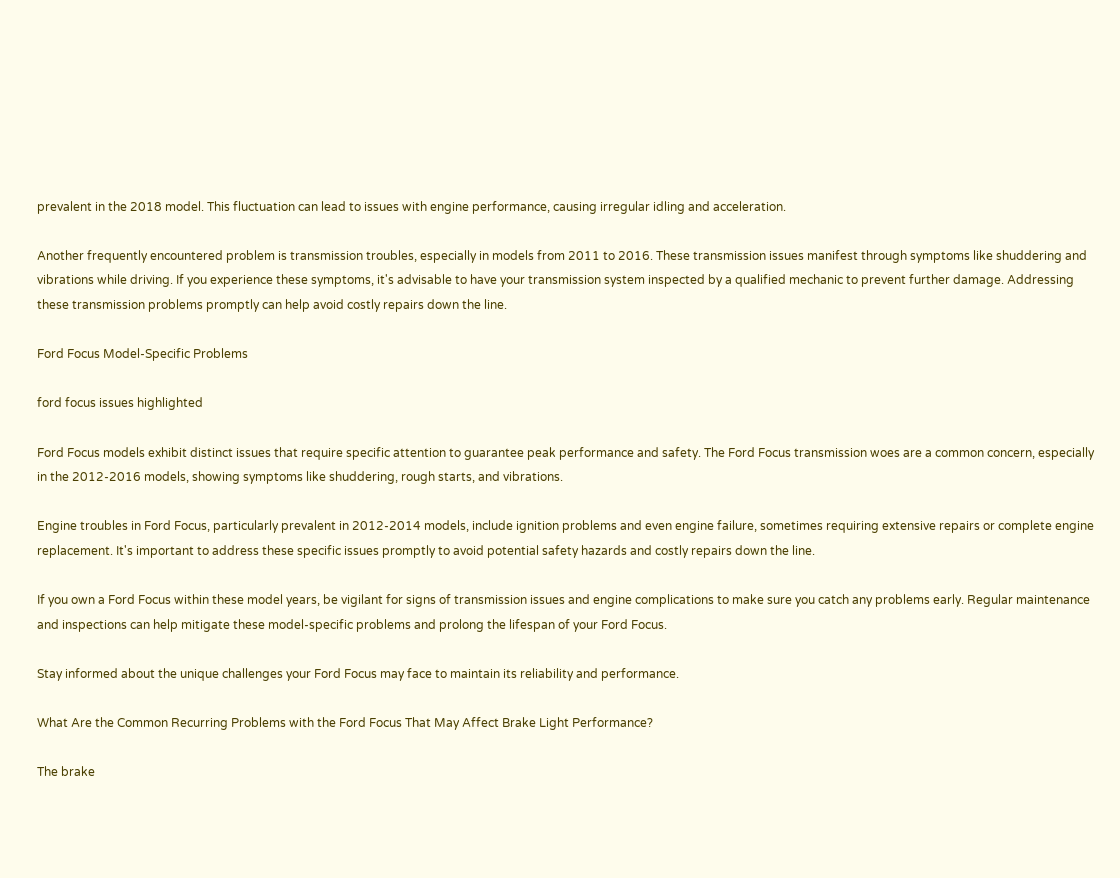prevalent in the 2018 model. This fluctuation can lead to issues with engine performance, causing irregular idling and acceleration.

Another frequently encountered problem is transmission troubles, especially in models from 2011 to 2016. These transmission issues manifest through symptoms like shuddering and vibrations while driving. If you experience these symptoms, it's advisable to have your transmission system inspected by a qualified mechanic to prevent further damage. Addressing these transmission problems promptly can help avoid costly repairs down the line.

Ford Focus Model-Specific Problems

ford focus issues highlighted

Ford Focus models exhibit distinct issues that require specific attention to guarantee peak performance and safety. The Ford Focus transmission woes are a common concern, especially in the 2012-2016 models, showing symptoms like shuddering, rough starts, and vibrations.

Engine troubles in Ford Focus, particularly prevalent in 2012-2014 models, include ignition problems and even engine failure, sometimes requiring extensive repairs or complete engine replacement. It's important to address these specific issues promptly to avoid potential safety hazards and costly repairs down the line.

If you own a Ford Focus within these model years, be vigilant for signs of transmission issues and engine complications to make sure you catch any problems early. Regular maintenance and inspections can help mitigate these model-specific problems and prolong the lifespan of your Ford Focus.

Stay informed about the unique challenges your Ford Focus may face to maintain its reliability and performance.

What Are the Common Recurring Problems with the Ford Focus That May Affect Brake Light Performance?

The brake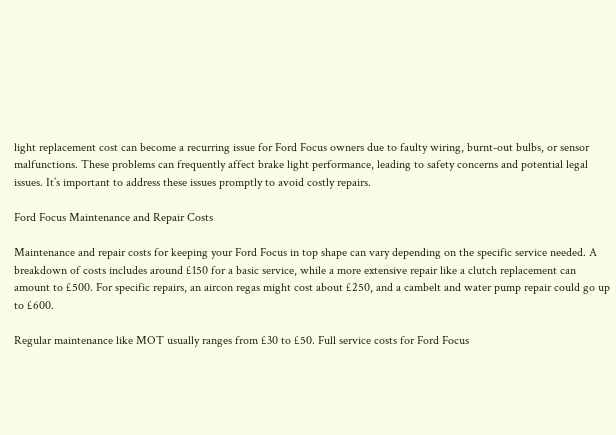light replacement cost can become a recurring issue for Ford Focus owners due to faulty wiring, burnt-out bulbs, or sensor malfunctions. These problems can frequently affect brake light performance, leading to safety concerns and potential legal issues. It’s important to address these issues promptly to avoid costly repairs.

Ford Focus Maintenance and Repair Costs

Maintenance and repair costs for keeping your Ford Focus in top shape can vary depending on the specific service needed. A breakdown of costs includes around £150 for a basic service, while a more extensive repair like a clutch replacement can amount to £500. For specific repairs, an aircon regas might cost about £250, and a cambelt and water pump repair could go up to £600.

Regular maintenance like MOT usually ranges from £30 to £50. Full service costs for Ford Focus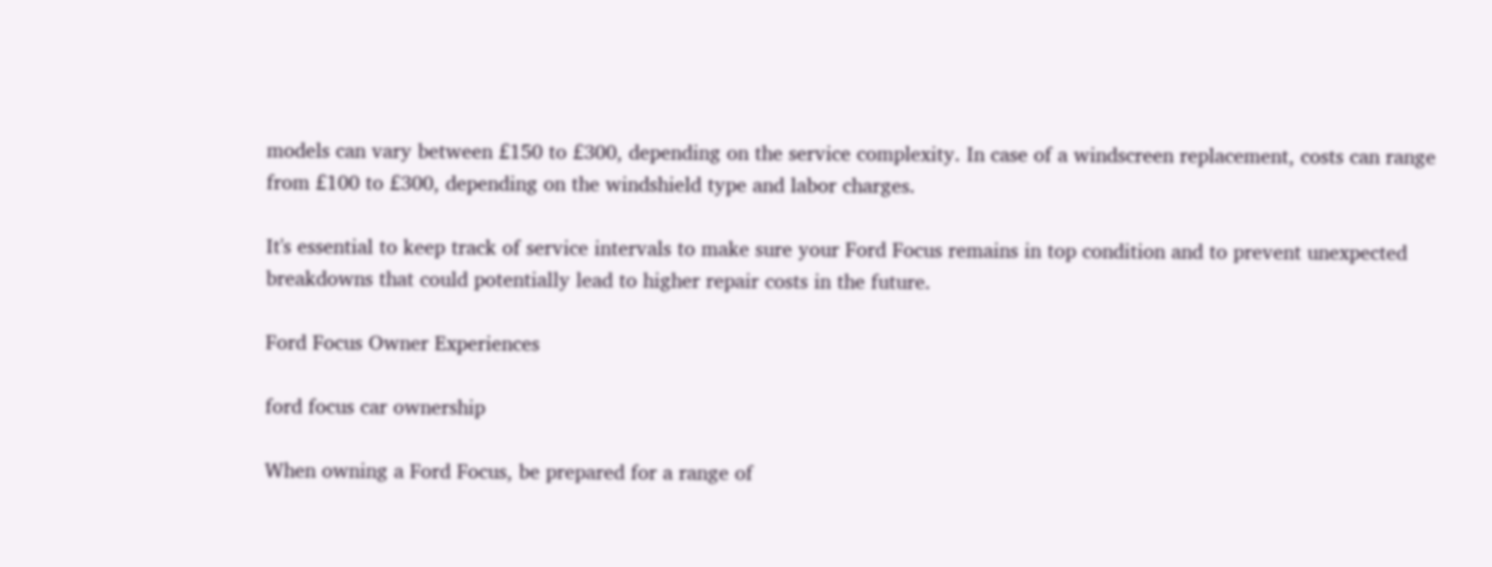models can vary between £150 to £300, depending on the service complexity. In case of a windscreen replacement, costs can range from £100 to £300, depending on the windshield type and labor charges.

It's essential to keep track of service intervals to make sure your Ford Focus remains in top condition and to prevent unexpected breakdowns that could potentially lead to higher repair costs in the future.

Ford Focus Owner Experiences

ford focus car ownership

When owning a Ford Focus, be prepared for a range of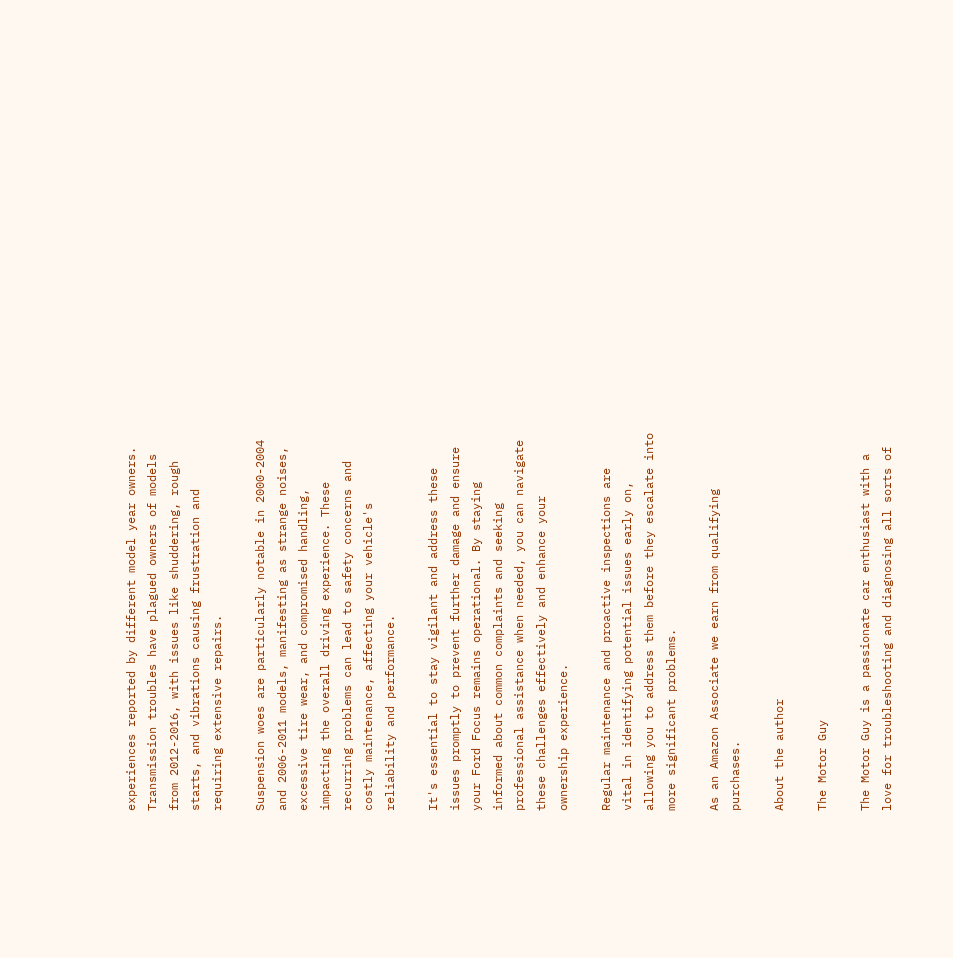experiences reported by different model year owners. Transmission troubles have plagued owners of models from 2012-2016, with issues like shuddering, rough starts, and vibrations causing frustration and requiring extensive repairs.

Suspension woes are particularly notable in 2000-2004 and 2006-2011 models, manifesting as strange noises, excessive tire wear, and compromised handling, impacting the overall driving experience. These recurring problems can lead to safety concerns and costly maintenance, affecting your vehicle's reliability and performance.

It's essential to stay vigilant and address these issues promptly to prevent further damage and ensure your Ford Focus remains operational. By staying informed about common complaints and seeking professional assistance when needed, you can navigate these challenges effectively and enhance your ownership experience.

Regular maintenance and proactive inspections are vital in identifying potential issues early on, allowing you to address them before they escalate into more significant problems.

As an Amazon Associate we earn from qualifying purchases.

About the author

The Motor Guy

The Motor Guy is a passionate car enthusiast with a love for troubleshooting and diagnosing all sorts of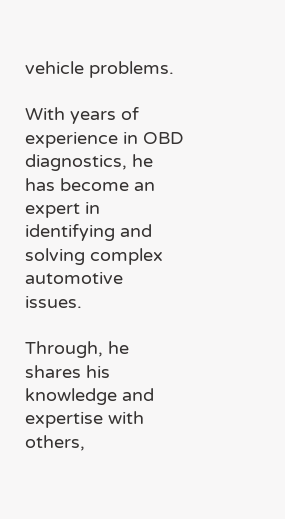vehicle problems.

With years of experience in OBD diagnostics, he has become an expert in identifying and solving complex automotive issues.

Through, he shares his knowledge and expertise with others,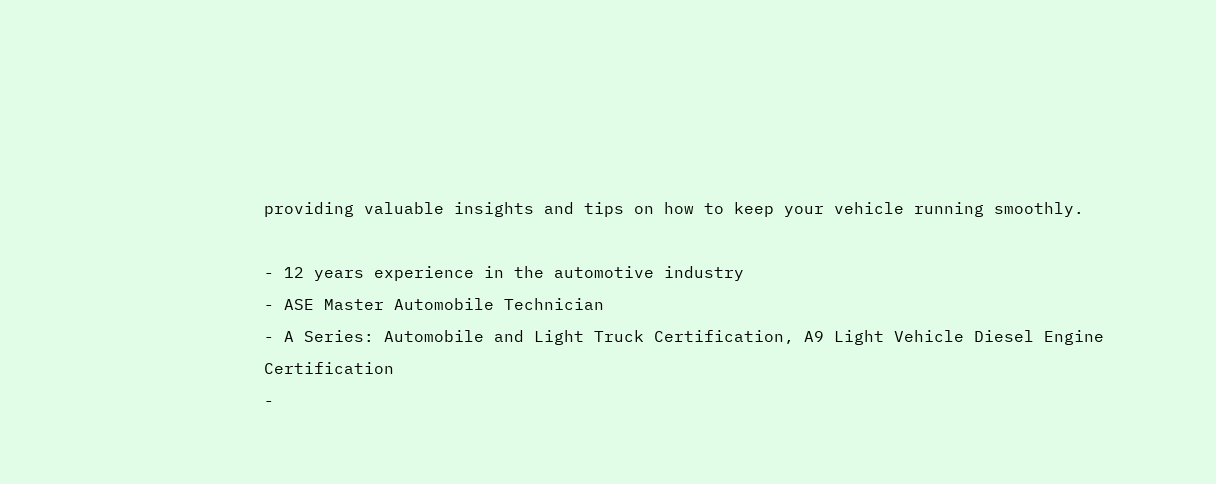providing valuable insights and tips on how to keep your vehicle running smoothly.

- 12 years experience in the automotive industry
- ASE Master Automobile Technician
- A Series: Automobile and Light Truck Certification, A9 Light Vehicle Diesel Engine Certification
-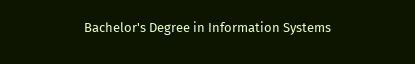Bachelor's Degree in Information Systems